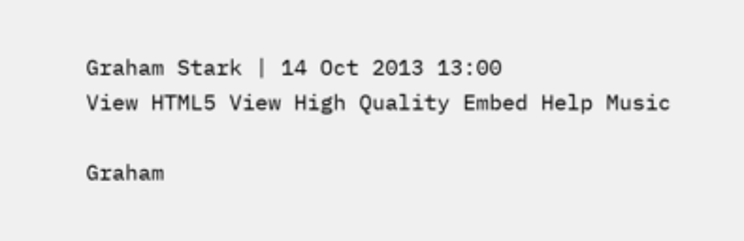Graham Stark | 14 Oct 2013 13:00
View HTML5 View High Quality Embed Help Music

Graham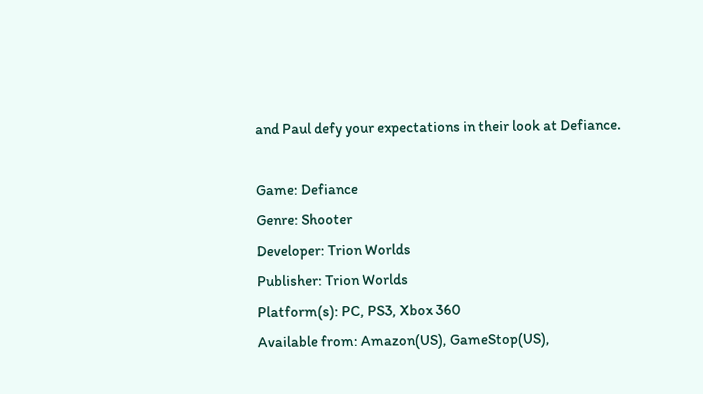and Paul defy your expectations in their look at Defiance.

Game: Defiance
Genre: Shooter
Developer: Trion Worlds
Publisher: Trion Worlds
Platform(s): PC, PS3, Xbox 360
Available from: Amazon(US), GameStop(US),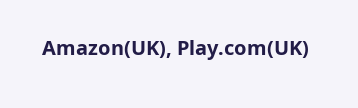Amazon(UK), Play.com(UK)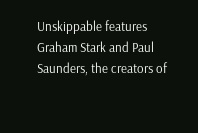Unskippable features Graham Stark and Paul Saunders, the creators of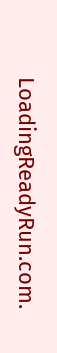LoadingReadyRun.com.